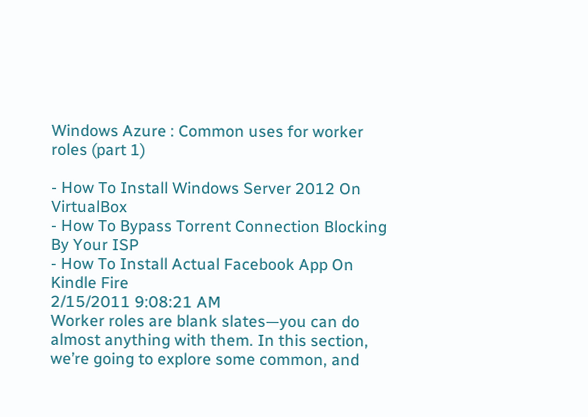Windows Azure : Common uses for worker roles (part 1)

- How To Install Windows Server 2012 On VirtualBox
- How To Bypass Torrent Connection Blocking By Your ISP
- How To Install Actual Facebook App On Kindle Fire
2/15/2011 9:08:21 AM
Worker roles are blank slates—you can do almost anything with them. In this section, we’re going to explore some common, and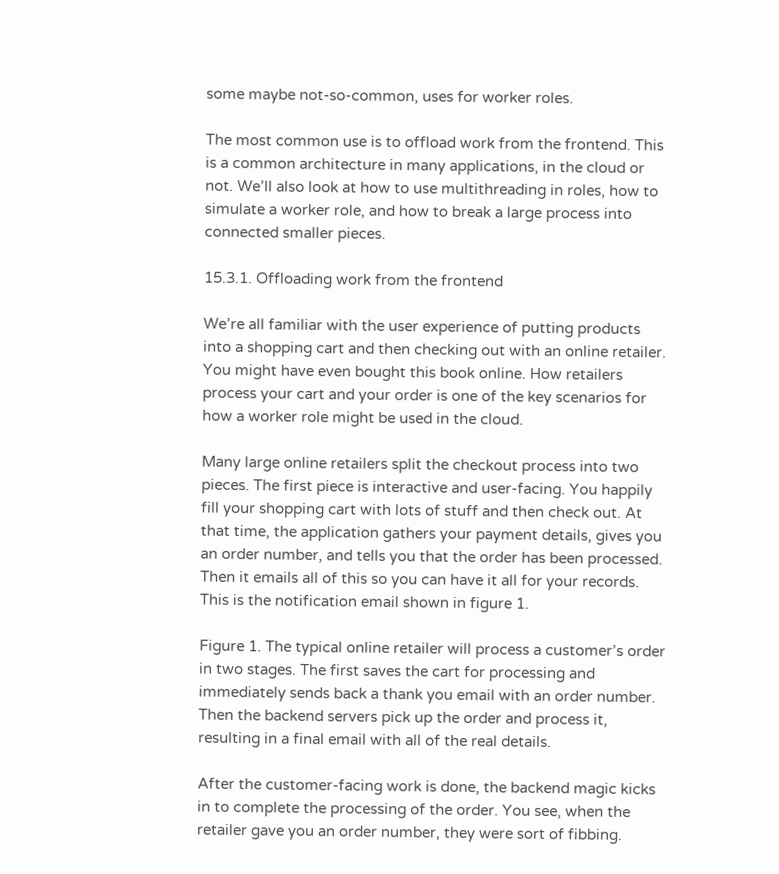some maybe not-so-common, uses for worker roles.

The most common use is to offload work from the frontend. This is a common architecture in many applications, in the cloud or not. We’ll also look at how to use multithreading in roles, how to simulate a worker role, and how to break a large process into connected smaller pieces.

15.3.1. Offloading work from the frontend

We’re all familiar with the user experience of putting products into a shopping cart and then checking out with an online retailer. You might have even bought this book online. How retailers process your cart and your order is one of the key scenarios for how a worker role might be used in the cloud.

Many large online retailers split the checkout process into two pieces. The first piece is interactive and user-facing. You happily fill your shopping cart with lots of stuff and then check out. At that time, the application gathers your payment details, gives you an order number, and tells you that the order has been processed. Then it emails all of this so you can have it all for your records. This is the notification email shown in figure 1.

Figure 1. The typical online retailer will process a customer’s order in two stages. The first saves the cart for processing and immediately sends back a thank you email with an order number. Then the backend servers pick up the order and process it, resulting in a final email with all of the real details.

After the customer-facing work is done, the backend magic kicks in to complete the processing of the order. You see, when the retailer gave you an order number, they were sort of fibbing.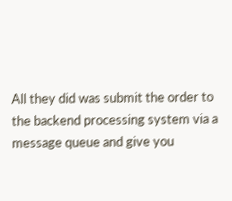All they did was submit the order to the backend processing system via a message queue and give you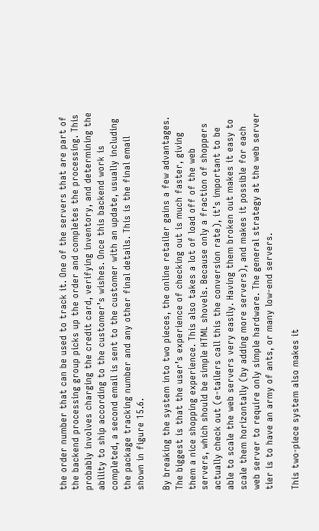the order number that can be used to track it. One of the servers that are part of the backend processing group picks up the order and completes the processing. This probably involves charging the credit card, verifying inventory, and determining the ability to ship according to the customer’s wishes. Once this backend work is completed, a second email is sent to the customer with an update, usually including the package tracking number and any other final details. This is the final email shown in figure 15.6.

By breaking the system into two pieces, the online retailer gains a few advantages. The biggest is that the user’s experience of checking out is much faster, giving them a nice shopping experience. This also takes a lot of load off of the web servers, which should be simple HTML shovels. Because only a fraction of shoppers actually check out (e-tailers call this the conversion rate), it’s important to be able to scale the web servers very easily. Having them broken out makes it easy to scale them horizontally (by adding more servers), and makes it possible for each web server to require only simple hardware. The general strategy at the web server tier is to have an army of ants, or many low-end servers.

This two-piece system also makes it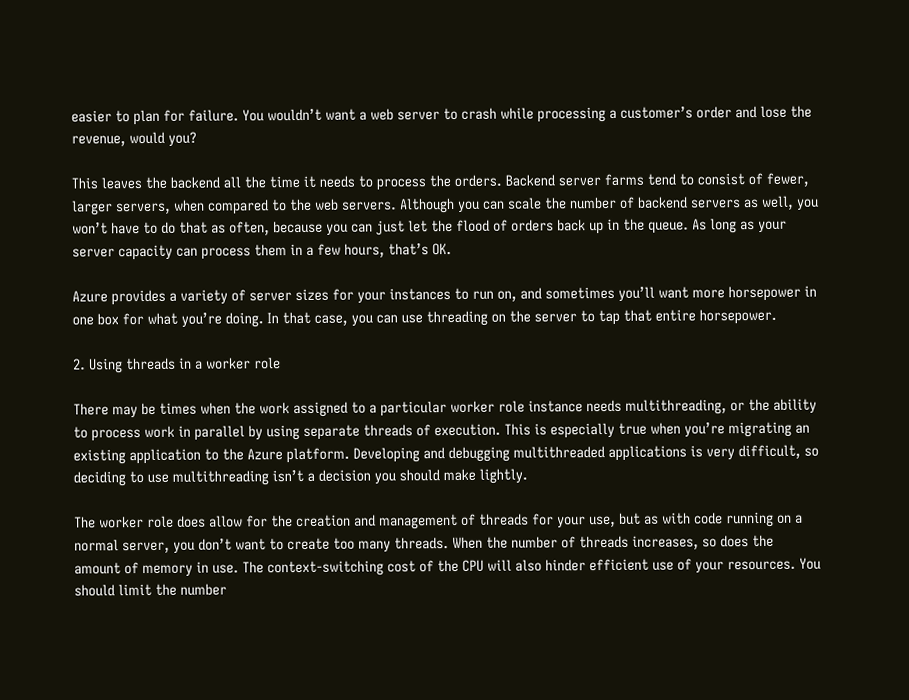easier to plan for failure. You wouldn’t want a web server to crash while processing a customer’s order and lose the revenue, would you?

This leaves the backend all the time it needs to process the orders. Backend server farms tend to consist of fewer, larger servers, when compared to the web servers. Although you can scale the number of backend servers as well, you won’t have to do that as often, because you can just let the flood of orders back up in the queue. As long as your server capacity can process them in a few hours, that’s OK.

Azure provides a variety of server sizes for your instances to run on, and sometimes you’ll want more horsepower in one box for what you’re doing. In that case, you can use threading on the server to tap that entire horsepower.

2. Using threads in a worker role

There may be times when the work assigned to a particular worker role instance needs multithreading, or the ability to process work in parallel by using separate threads of execution. This is especially true when you’re migrating an existing application to the Azure platform. Developing and debugging multithreaded applications is very difficult, so deciding to use multithreading isn’t a decision you should make lightly.

The worker role does allow for the creation and management of threads for your use, but as with code running on a normal server, you don’t want to create too many threads. When the number of threads increases, so does the amount of memory in use. The context-switching cost of the CPU will also hinder efficient use of your resources. You should limit the number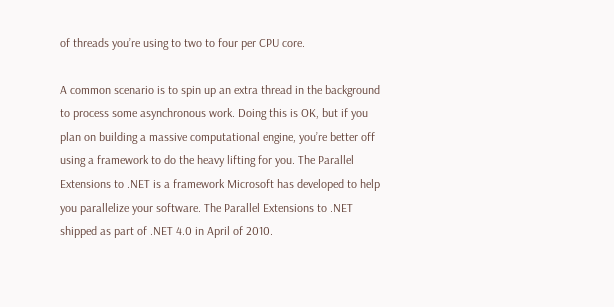of threads you’re using to two to four per CPU core.

A common scenario is to spin up an extra thread in the background to process some asynchronous work. Doing this is OK, but if you plan on building a massive computational engine, you’re better off using a framework to do the heavy lifting for you. The Parallel Extensions to .NET is a framework Microsoft has developed to help you parallelize your software. The Parallel Extensions to .NET shipped as part of .NET 4.0 in April of 2010.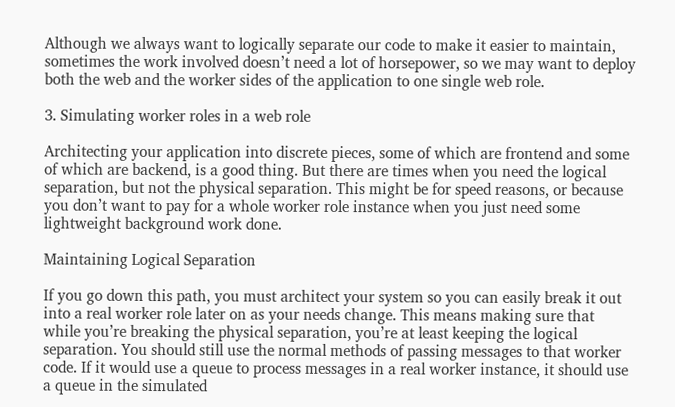Although we always want to logically separate our code to make it easier to maintain, sometimes the work involved doesn’t need a lot of horsepower, so we may want to deploy both the web and the worker sides of the application to one single web role.

3. Simulating worker roles in a web role

Architecting your application into discrete pieces, some of which are frontend and some of which are backend, is a good thing. But there are times when you need the logical separation, but not the physical separation. This might be for speed reasons, or because you don’t want to pay for a whole worker role instance when you just need some lightweight background work done.

Maintaining Logical Separation

If you go down this path, you must architect your system so you can easily break it out into a real worker role later on as your needs change. This means making sure that while you’re breaking the physical separation, you’re at least keeping the logical separation. You should still use the normal methods of passing messages to that worker code. If it would use a queue to process messages in a real worker instance, it should use a queue in the simulated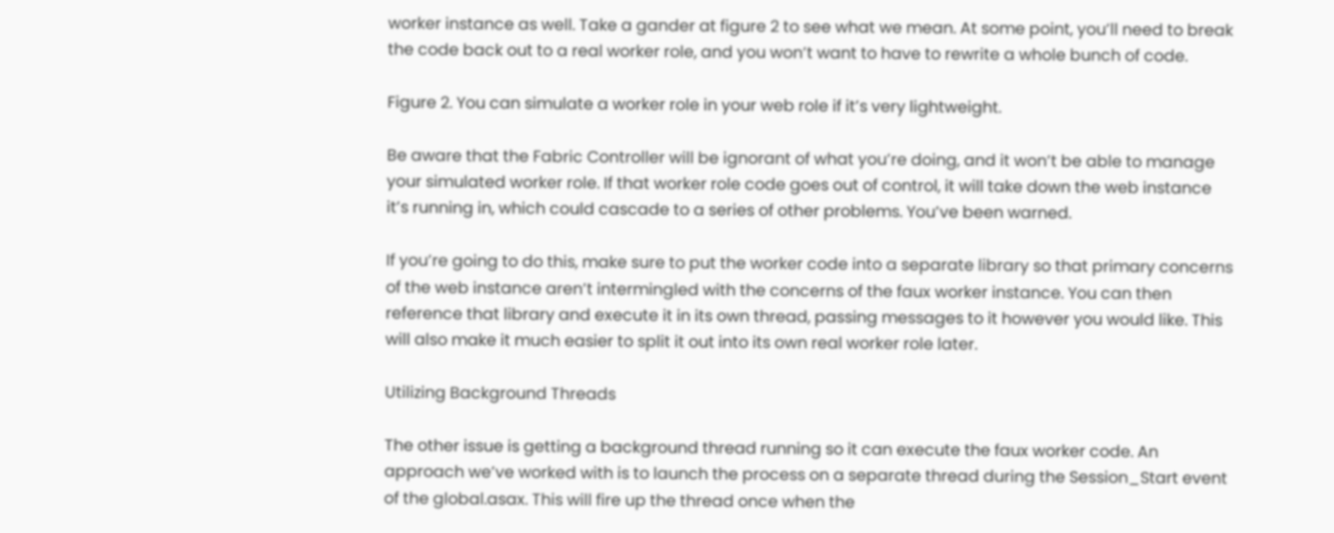worker instance as well. Take a gander at figure 2 to see what we mean. At some point, you’ll need to break the code back out to a real worker role, and you won’t want to have to rewrite a whole bunch of code.

Figure 2. You can simulate a worker role in your web role if it’s very lightweight.

Be aware that the Fabric Controller will be ignorant of what you’re doing, and it won’t be able to manage your simulated worker role. If that worker role code goes out of control, it will take down the web instance it’s running in, which could cascade to a series of other problems. You’ve been warned.

If you’re going to do this, make sure to put the worker code into a separate library so that primary concerns of the web instance aren’t intermingled with the concerns of the faux worker instance. You can then reference that library and execute it in its own thread, passing messages to it however you would like. This will also make it much easier to split it out into its own real worker role later.

Utilizing Background Threads

The other issue is getting a background thread running so it can execute the faux worker code. An approach we’ve worked with is to launch the process on a separate thread during the Session_Start event of the global.asax. This will fire up the thread once when the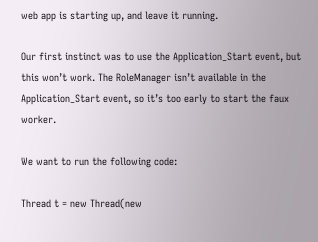web app is starting up, and leave it running.

Our first instinct was to use the Application_Start event, but this won’t work. The RoleManager isn’t available in the Application_Start event, so it’s too early to start the faux worker.

We want to run the following code:

Thread t = new Thread(new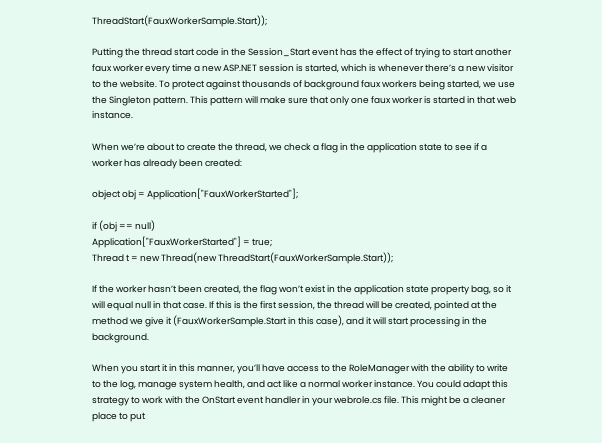ThreadStart(FauxWorkerSample.Start));

Putting the thread start code in the Session_Start event has the effect of trying to start another faux worker every time a new ASP.NET session is started, which is whenever there’s a new visitor to the website. To protect against thousands of background faux workers being started, we use the Singleton pattern. This pattern will make sure that only one faux worker is started in that web instance.

When we’re about to create the thread, we check a flag in the application state to see if a worker has already been created:

object obj = Application["FauxWorkerStarted"];

if (obj == null)
Application["FauxWorkerStarted"] = true;
Thread t = new Thread(new ThreadStart(FauxWorkerSample.Start));

If the worker hasn’t been created, the flag won’t exist in the application state property bag, so it will equal null in that case. If this is the first session, the thread will be created, pointed at the method we give it (FauxWorkerSample.Start in this case), and it will start processing in the background.

When you start it in this manner, you’ll have access to the RoleManager with the ability to write to the log, manage system health, and act like a normal worker instance. You could adapt this strategy to work with the OnStart event handler in your webrole.cs file. This might be a cleaner place to put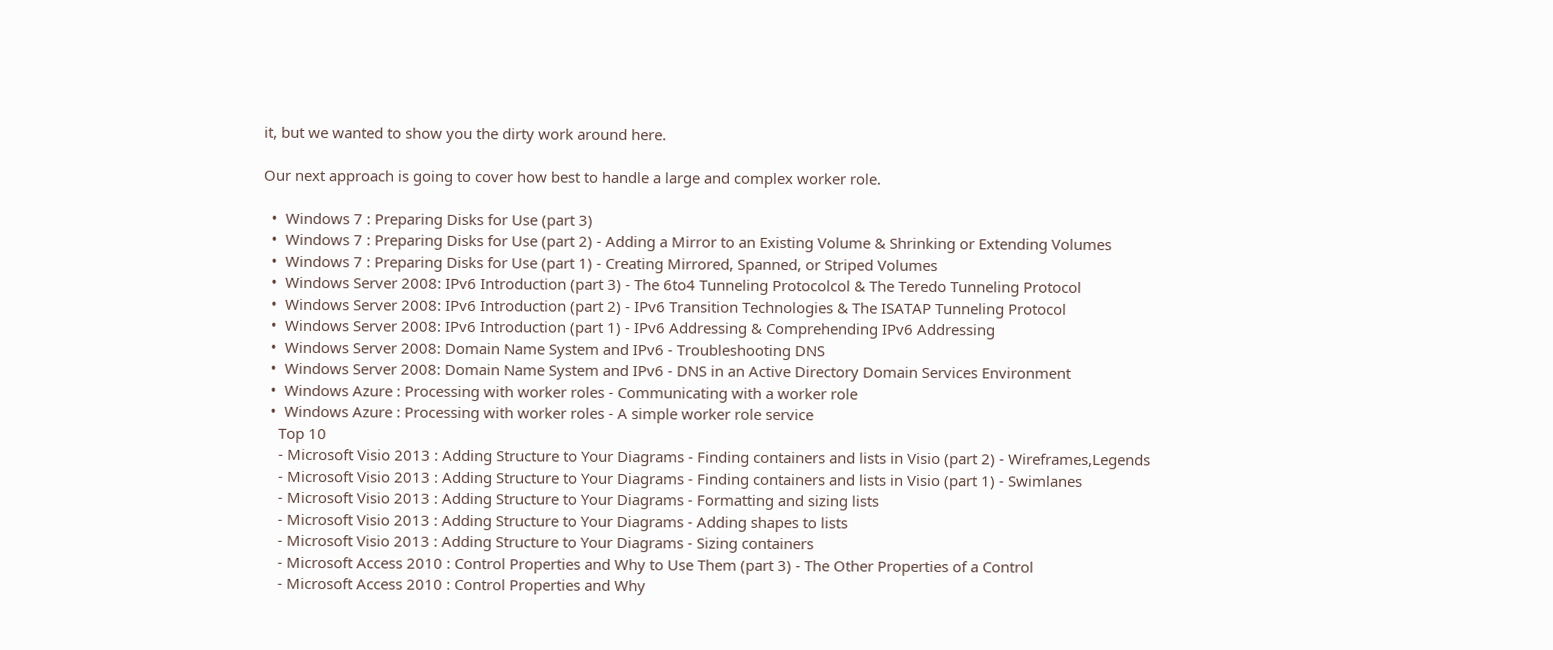it, but we wanted to show you the dirty work around here.

Our next approach is going to cover how best to handle a large and complex worker role.

  •  Windows 7 : Preparing Disks for Use (part 3)
  •  Windows 7 : Preparing Disks for Use (part 2) - Adding a Mirror to an Existing Volume & Shrinking or Extending Volumes
  •  Windows 7 : Preparing Disks for Use (part 1) - Creating Mirrored, Spanned, or Striped Volumes
  •  Windows Server 2008: IPv6 Introduction (part 3) - The 6to4 Tunneling Protocolcol & The Teredo Tunneling Protocol
  •  Windows Server 2008: IPv6 Introduction (part 2) - IPv6 Transition Technologies & The ISATAP Tunneling Protocol
  •  Windows Server 2008: IPv6 Introduction (part 1) - IPv6 Addressing & Comprehending IPv6 Addressing
  •  Windows Server 2008: Domain Name System and IPv6 - Troubleshooting DNS
  •  Windows Server 2008: Domain Name System and IPv6 - DNS in an Active Directory Domain Services Environment
  •  Windows Azure : Processing with worker roles - Communicating with a worker role
  •  Windows Azure : Processing with worker roles - A simple worker role service
    Top 10
    - Microsoft Visio 2013 : Adding Structure to Your Diagrams - Finding containers and lists in Visio (part 2) - Wireframes,Legends
    - Microsoft Visio 2013 : Adding Structure to Your Diagrams - Finding containers and lists in Visio (part 1) - Swimlanes
    - Microsoft Visio 2013 : Adding Structure to Your Diagrams - Formatting and sizing lists
    - Microsoft Visio 2013 : Adding Structure to Your Diagrams - Adding shapes to lists
    - Microsoft Visio 2013 : Adding Structure to Your Diagrams - Sizing containers
    - Microsoft Access 2010 : Control Properties and Why to Use Them (part 3) - The Other Properties of a Control
    - Microsoft Access 2010 : Control Properties and Why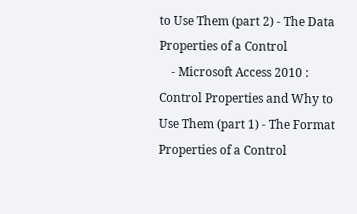to Use Them (part 2) - The Data Properties of a Control
    - Microsoft Access 2010 : Control Properties and Why to Use Them (part 1) - The Format Properties of a Control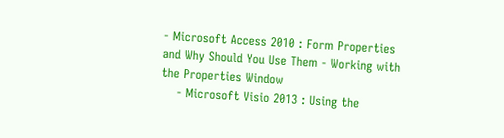- Microsoft Access 2010 : Form Properties and Why Should You Use Them - Working with the Properties Window
    - Microsoft Visio 2013 : Using the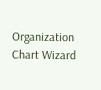Organization Chart Wizard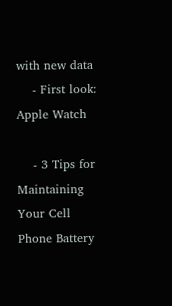with new data
    - First look: Apple Watch

    - 3 Tips for Maintaining Your Cell Phone Battery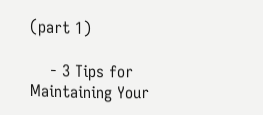(part 1)

    - 3 Tips for Maintaining Your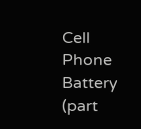Cell Phone Battery (part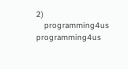2)
    programming4us programming4us